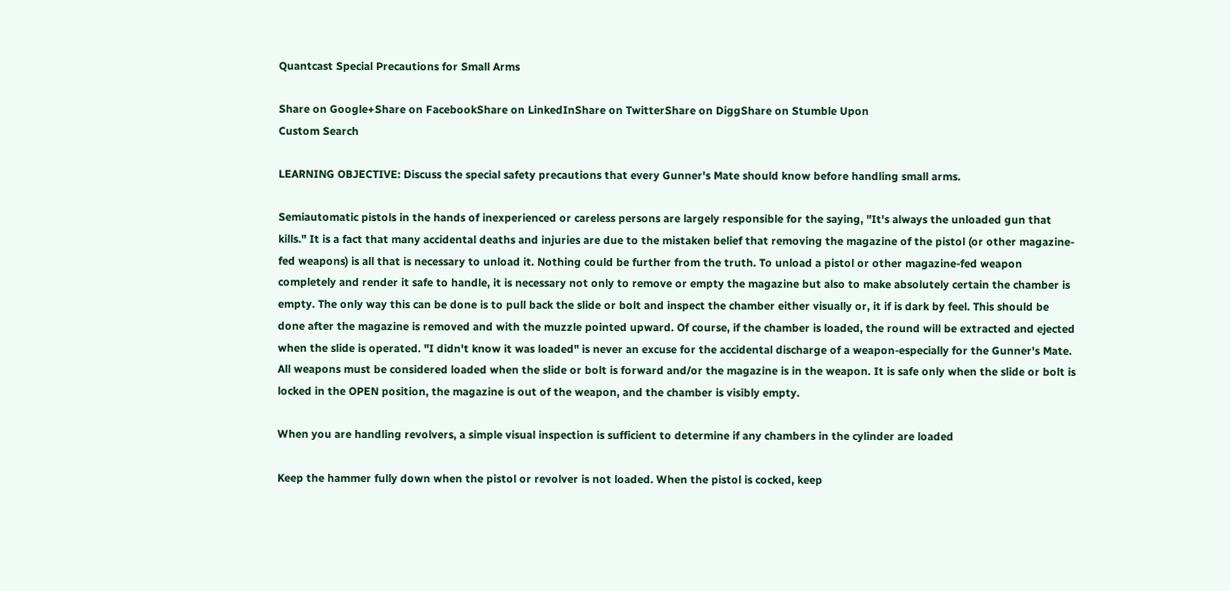Quantcast Special Precautions for Small Arms

Share on Google+Share on FacebookShare on LinkedInShare on TwitterShare on DiggShare on Stumble Upon
Custom Search

LEARNING OBJECTIVE: Discuss the special safety precautions that every Gunner's Mate should know before handling small arms.

Semiautomatic pistols in the hands of inexperienced or careless persons are largely responsible for the saying, "It's always the unloaded gun that kills." It is a fact that many accidental deaths and injuries are due to the mistaken belief that removing the magazine of the pistol (or other magazine-fed weapons) is all that is necessary to unload it. Nothing could be further from the truth. To unload a pistol or other magazine-fed weapon completely and render it safe to handle, it is necessary not only to remove or empty the magazine but also to make absolutely certain the chamber is empty. The only way this can be done is to pull back the slide or bolt and inspect the chamber either visually or, it if is dark by feel. This should be done after the magazine is removed and with the muzzle pointed upward. Of course, if the chamber is loaded, the round will be extracted and ejected when the slide is operated. "I didn't know it was loaded" is never an excuse for the accidental discharge of a weapon-especially for the Gunner's Mate. All weapons must be considered loaded when the slide or bolt is forward and/or the magazine is in the weapon. It is safe only when the slide or bolt is locked in the OPEN position, the magazine is out of the weapon, and the chamber is visibly empty.

When you are handling revolvers, a simple visual inspection is sufficient to determine if any chambers in the cylinder are loaded

Keep the hammer fully down when the pistol or revolver is not loaded. When the pistol is cocked, keep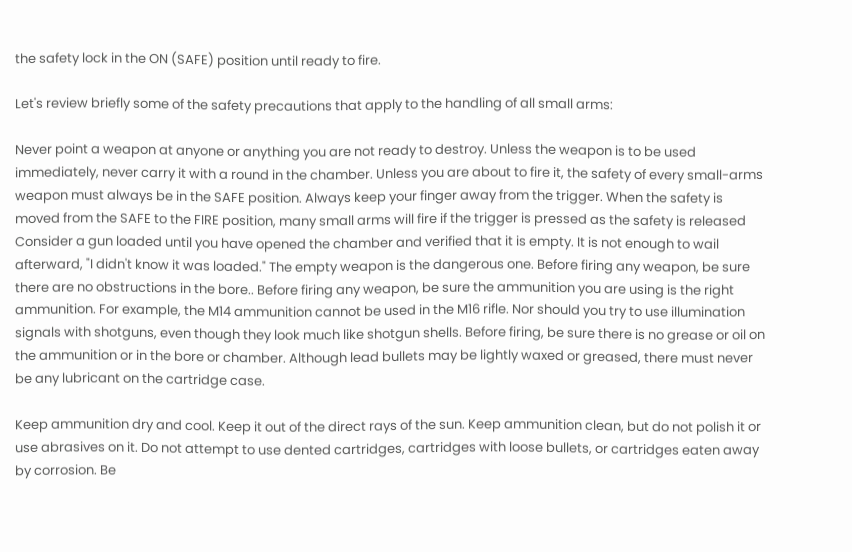the safety lock in the ON (SAFE) position until ready to fire.

Let's review briefly some of the safety precautions that apply to the handling of all small arms:

Never point a weapon at anyone or anything you are not ready to destroy. Unless the weapon is to be used immediately, never carry it with a round in the chamber. Unless you are about to fire it, the safety of every small-arms weapon must always be in the SAFE position. Always keep your finger away from the trigger. When the safety is moved from the SAFE to the FIRE position, many small arms will fire if the trigger is pressed as the safety is released Consider a gun loaded until you have opened the chamber and verified that it is empty. It is not enough to wail afterward, "I didn't know it was loaded." The empty weapon is the dangerous one. Before firing any weapon, be sure there are no obstructions in the bore.. Before firing any weapon, be sure the ammunition you are using is the right ammunition. For example, the M14 ammunition cannot be used in the M16 rifle. Nor should you try to use illumination signals with shotguns, even though they look much like shotgun shells. Before firing, be sure there is no grease or oil on the ammunition or in the bore or chamber. Although lead bullets may be lightly waxed or greased, there must never be any lubricant on the cartridge case.

Keep ammunition dry and cool. Keep it out of the direct rays of the sun. Keep ammunition clean, but do not polish it or use abrasives on it. Do not attempt to use dented cartridges, cartridges with loose bullets, or cartridges eaten away by corrosion. Be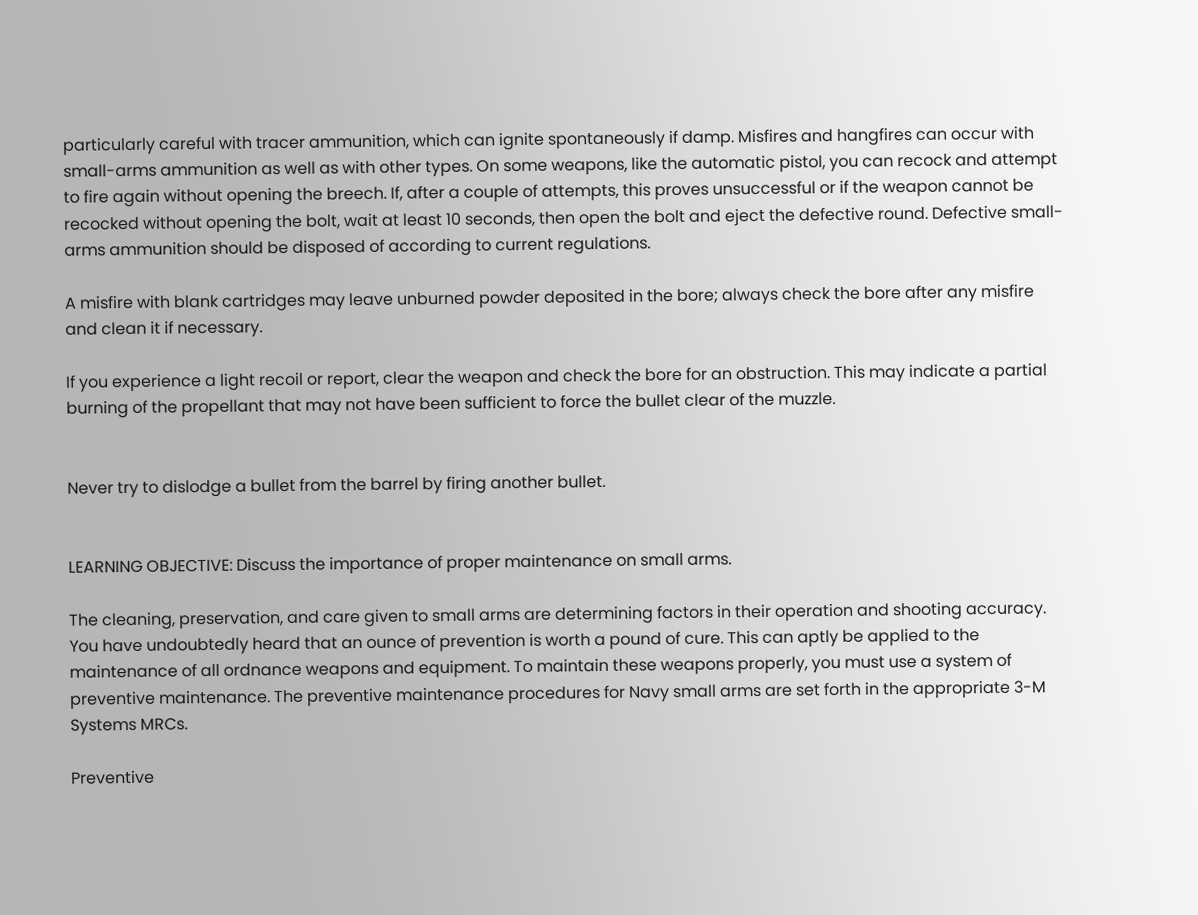particularly careful with tracer ammunition, which can ignite spontaneously if damp. Misfires and hangfires can occur with small-arms ammunition as well as with other types. On some weapons, like the automatic pistol, you can recock and attempt to fire again without opening the breech. If, after a couple of attempts, this proves unsuccessful or if the weapon cannot be recocked without opening the bolt, wait at least 10 seconds, then open the bolt and eject the defective round. Defective small-arms ammunition should be disposed of according to current regulations.

A misfire with blank cartridges may leave unburned powder deposited in the bore; always check the bore after any misfire and clean it if necessary.

If you experience a light recoil or report, clear the weapon and check the bore for an obstruction. This may indicate a partial burning of the propellant that may not have been sufficient to force the bullet clear of the muzzle.


Never try to dislodge a bullet from the barrel by firing another bullet.


LEARNING OBJECTIVE: Discuss the importance of proper maintenance on small arms.

The cleaning, preservation, and care given to small arms are determining factors in their operation and shooting accuracy. You have undoubtedly heard that an ounce of prevention is worth a pound of cure. This can aptly be applied to the maintenance of all ordnance weapons and equipment. To maintain these weapons properly, you must use a system of preventive maintenance. The preventive maintenance procedures for Navy small arms are set forth in the appropriate 3-M Systems MRCs.

Preventive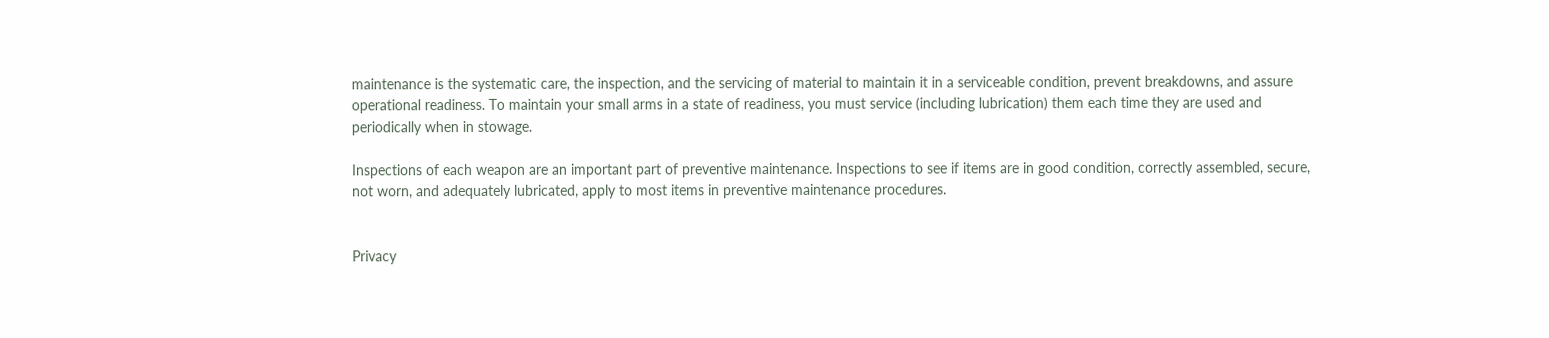maintenance is the systematic care, the inspection, and the servicing of material to maintain it in a serviceable condition, prevent breakdowns, and assure operational readiness. To maintain your small arms in a state of readiness, you must service (including lubrication) them each time they are used and periodically when in stowage.

Inspections of each weapon are an important part of preventive maintenance. Inspections to see if items are in good condition, correctly assembled, secure, not worn, and adequately lubricated, apply to most items in preventive maintenance procedures.


Privacy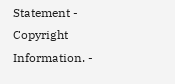Statement - Copyright Information. -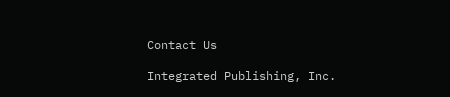Contact Us

Integrated Publishing, Inc.